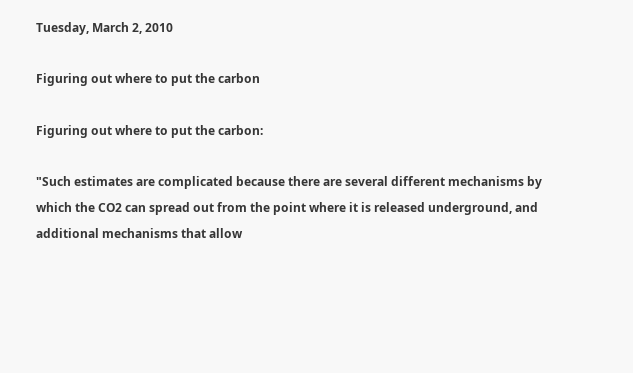Tuesday, March 2, 2010

Figuring out where to put the carbon

Figuring out where to put the carbon:

"Such estimates are complicated because there are several different mechanisms by which the CO2 can spread out from the point where it is released underground, and additional mechanisms that allow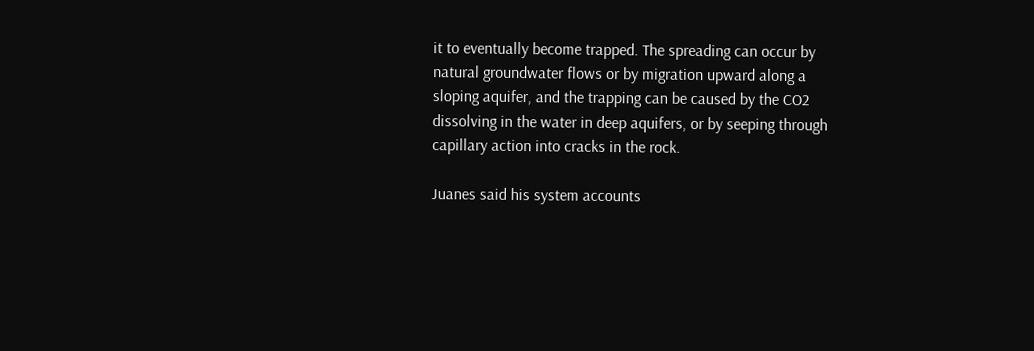it to eventually become trapped. The spreading can occur by natural groundwater flows or by migration upward along a sloping aquifer, and the trapping can be caused by the CO2 dissolving in the water in deep aquifers, or by seeping through capillary action into cracks in the rock.

Juanes said his system accounts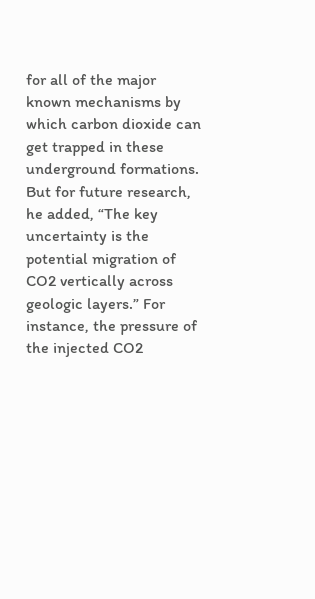for all of the major known mechanisms by which carbon dioxide can get trapped in these underground formations. But for future research, he added, “The key uncertainty is the potential migration of CO2 vertically across geologic layers.” For instance, the pressure of the injected CO2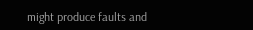might produce faults and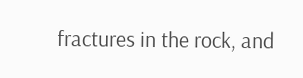fractures in the rock, and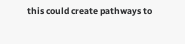this could create pathways to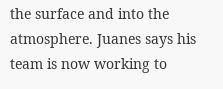the surface and into the atmosphere. Juanes says his team is now working to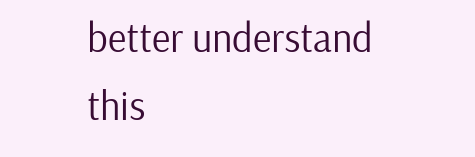better understand this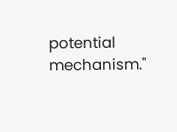potential mechanism."